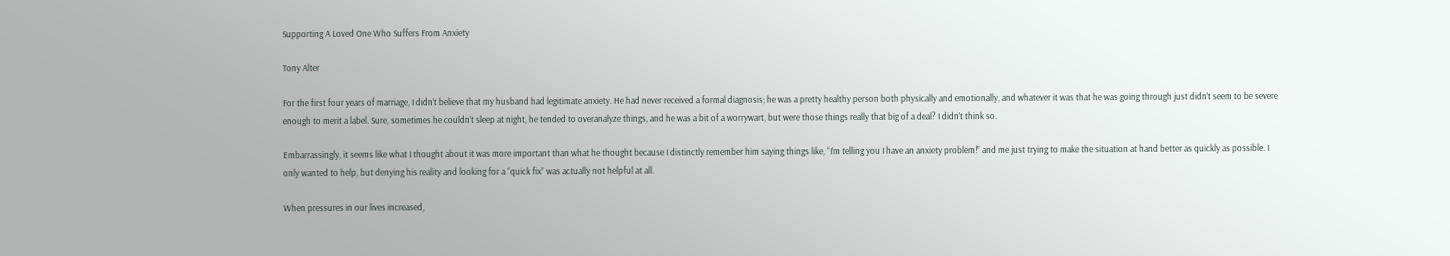Supporting A Loved One Who Suffers From Anxiety

Tony Alter

For the first four years of marriage, I didn’t believe that my husband had legitimate anxiety. He had never received a formal diagnosis; he was a pretty healthy person both physically and emotionally, and whatever it was that he was going through just didn’t seem to be severe enough to merit a label. Sure, sometimes he couldn’t sleep at night, he tended to overanalyze things, and he was a bit of a worrywart, but were those things really that big of a deal? I didn’t think so.

Embarrassingly, it seems like what I thought about it was more important than what he thought because I distinctly remember him saying things like, “I’m telling you I have an anxiety problem!” and me just trying to make the situation at hand better as quickly as possible. I only wanted to help, but denying his reality and looking for a “quick fix” was actually not helpful at all.

When pressures in our lives increased,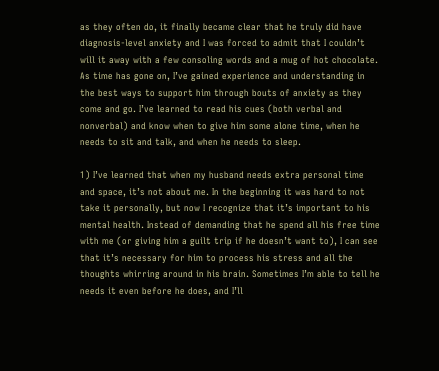as they often do, it finally became clear that he truly did have diagnosis-level anxiety and I was forced to admit that I couldn’t will it away with a few consoling words and a mug of hot chocolate. As time has gone on, I’ve gained experience and understanding in the best ways to support him through bouts of anxiety as they come and go. I’ve learned to read his cues (both verbal and nonverbal) and know when to give him some alone time, when he needs to sit and talk, and when he needs to sleep.

1) I’ve learned that when my husband needs extra personal time and space, it’s not about me. In the beginning it was hard to not take it personally, but now I recognize that it’s important to his mental health. Instead of demanding that he spend all his free time with me (or giving him a guilt trip if he doesn’t want to), I can see that it’s necessary for him to process his stress and all the thoughts whirring around in his brain. Sometimes I’m able to tell he needs it even before he does, and I’ll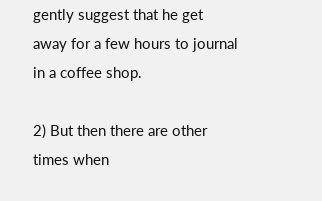gently suggest that he get away for a few hours to journal in a coffee shop.

2) But then there are other times when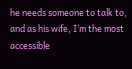he needs someone to talk to, and as his wife, I’m the most accessible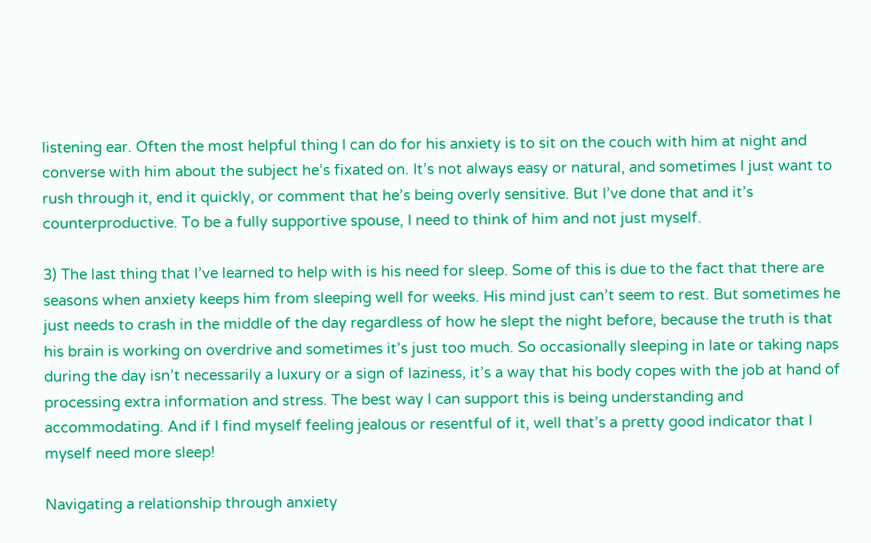listening ear. Often the most helpful thing I can do for his anxiety is to sit on the couch with him at night and converse with him about the subject he’s fixated on. It’s not always easy or natural, and sometimes I just want to rush through it, end it quickly, or comment that he’s being overly sensitive. But I’ve done that and it’s counterproductive. To be a fully supportive spouse, I need to think of him and not just myself.

3) The last thing that I’ve learned to help with is his need for sleep. Some of this is due to the fact that there are seasons when anxiety keeps him from sleeping well for weeks. His mind just can’t seem to rest. But sometimes he just needs to crash in the middle of the day regardless of how he slept the night before, because the truth is that his brain is working on overdrive and sometimes it’s just too much. So occasionally sleeping in late or taking naps during the day isn’t necessarily a luxury or a sign of laziness, it’s a way that his body copes with the job at hand of processing extra information and stress. The best way I can support this is being understanding and accommodating. And if I find myself feeling jealous or resentful of it, well that’s a pretty good indicator that I myself need more sleep!

Navigating a relationship through anxiety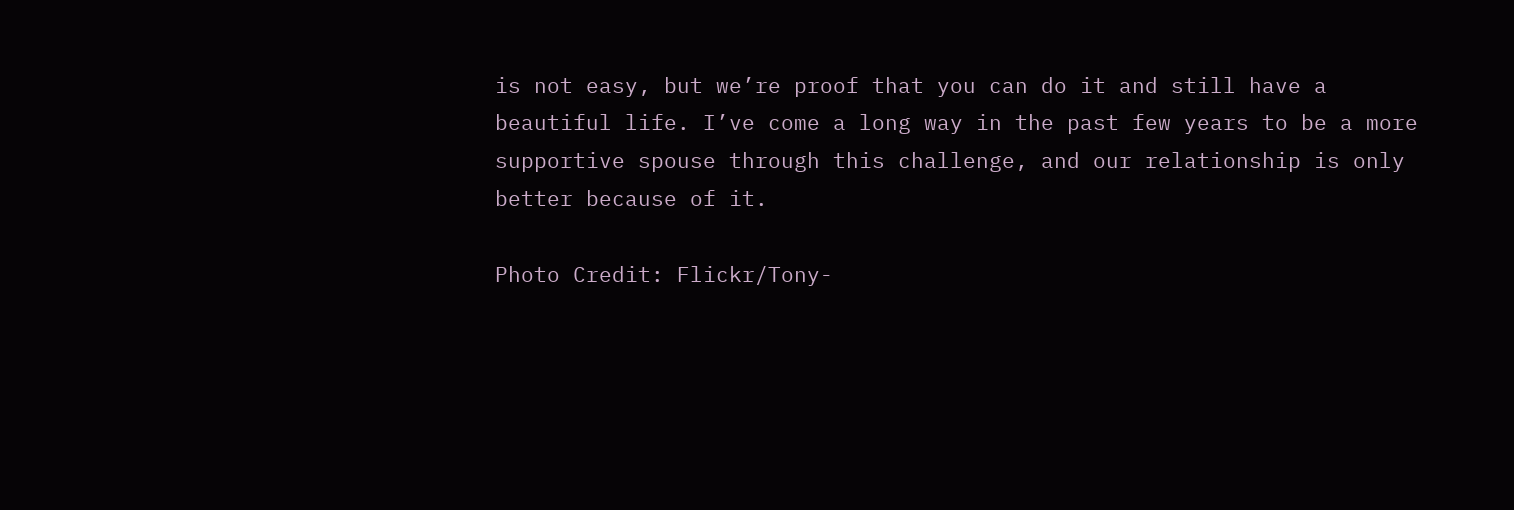is not easy, but we’re proof that you can do it and still have a beautiful life. I’ve come a long way in the past few years to be a more supportive spouse through this challenge, and our relationship is only better because of it.

Photo Credit: Flickr/Tony-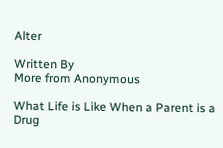Alter

Written By
More from Anonymous

What Life is Like When a Parent is a Drug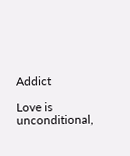Addict

Love is unconditional,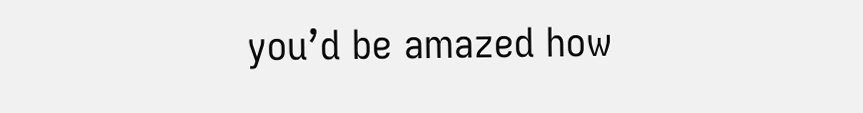you’d be amazed how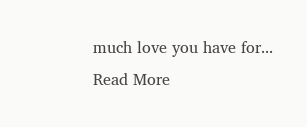much love you have for...
Read More